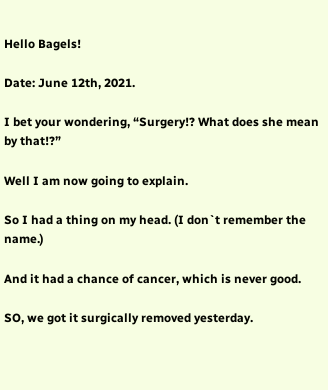Hello Bagels!

Date: June 12th, 2021.

I bet your wondering, “Surgery!? What does she mean by that!?”

Well I am now going to explain.

So I had a thing on my head. (I don`t remember the name.)

And it had a chance of cancer, which is never good.

SO, we got it surgically removed yesterday.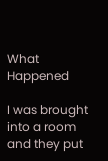What Happened

I was brought into a room and they put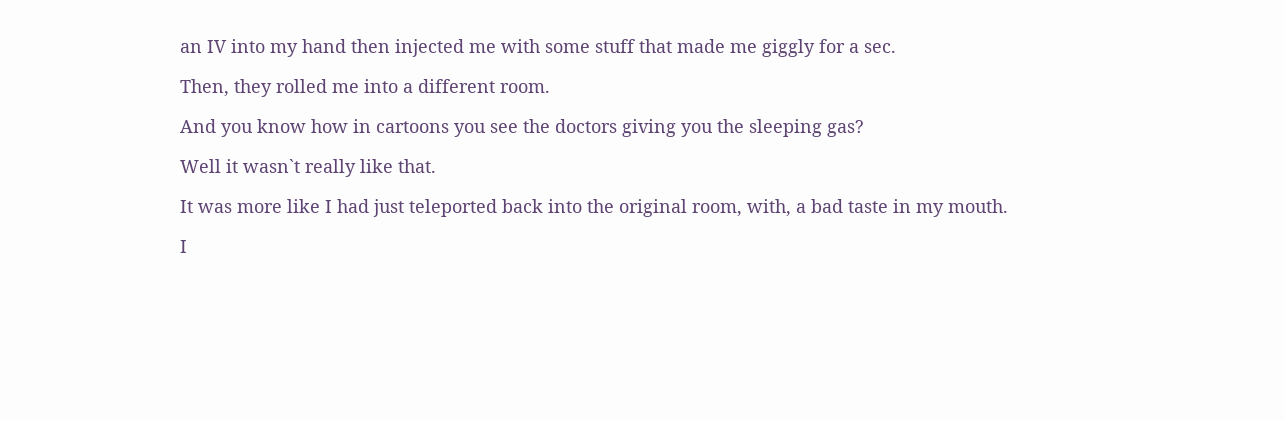an IV into my hand then injected me with some stuff that made me giggly for a sec.

Then, they rolled me into a different room.

And you know how in cartoons you see the doctors giving you the sleeping gas?

Well it wasn`t really like that.

It was more like I had just teleported back into the original room, with, a bad taste in my mouth.

I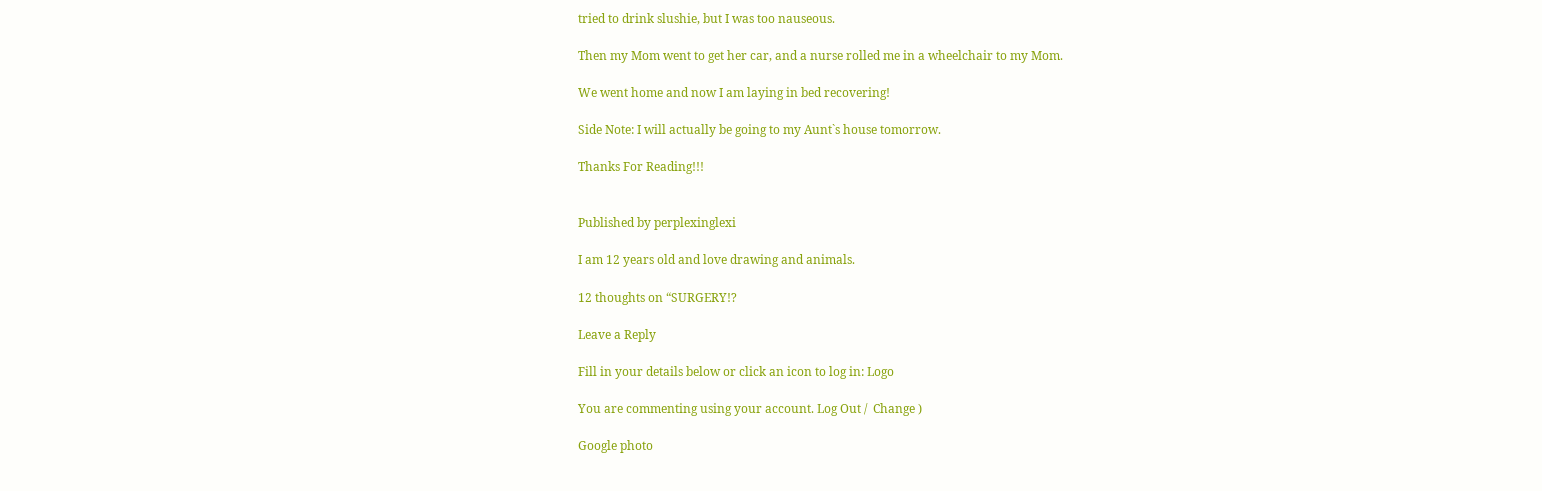tried to drink slushie, but I was too nauseous.

Then my Mom went to get her car, and a nurse rolled me in a wheelchair to my Mom.

We went home and now I am laying in bed recovering!

Side Note: I will actually be going to my Aunt`s house tomorrow.

Thanks For Reading!!!


Published by perplexinglexi

I am 12 years old and love drawing and animals.

12 thoughts on “SURGERY!?

Leave a Reply

Fill in your details below or click an icon to log in: Logo

You are commenting using your account. Log Out /  Change )

Google photo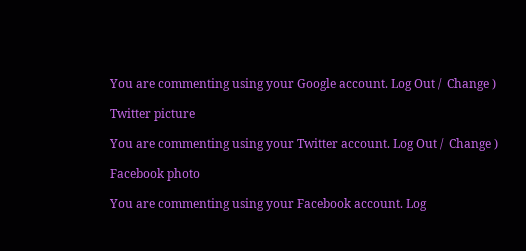You are commenting using your Google account. Log Out /  Change )

Twitter picture

You are commenting using your Twitter account. Log Out /  Change )

Facebook photo

You are commenting using your Facebook account. Log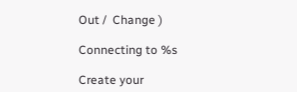Out /  Change )

Connecting to %s

Create your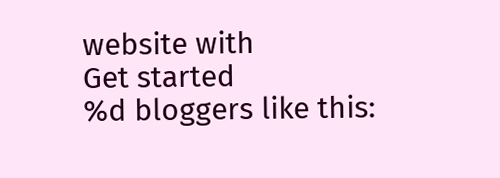website with
Get started
%d bloggers like this: